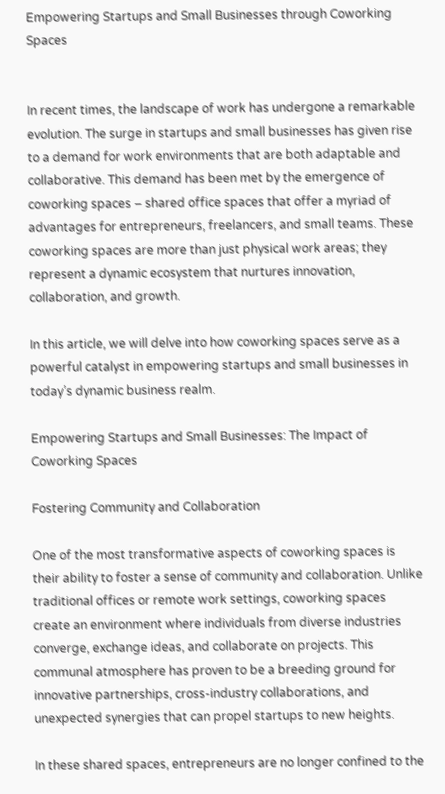Empowering Startups and Small Businesses through Coworking Spaces


In recent times, the landscape of work has undergone a remarkable evolution. The surge in startups and small businesses has given rise to a demand for work environments that are both adaptable and collaborative. This demand has been met by the emergence of coworking spaces – shared office spaces that offer a myriad of advantages for entrepreneurs, freelancers, and small teams. These coworking spaces are more than just physical work areas; they represent a dynamic ecosystem that nurtures innovation, collaboration, and growth.

In this article, we will delve into how coworking spaces serve as a powerful catalyst in empowering startups and small businesses in today’s dynamic business realm.

Empowering Startups and Small Businesses: The Impact of Coworking Spaces

Fostering Community and Collaboration

One of the most transformative aspects of coworking spaces is their ability to foster a sense of community and collaboration. Unlike traditional offices or remote work settings, coworking spaces create an environment where individuals from diverse industries converge, exchange ideas, and collaborate on projects. This communal atmosphere has proven to be a breeding ground for innovative partnerships, cross-industry collaborations, and unexpected synergies that can propel startups to new heights.

In these shared spaces, entrepreneurs are no longer confined to the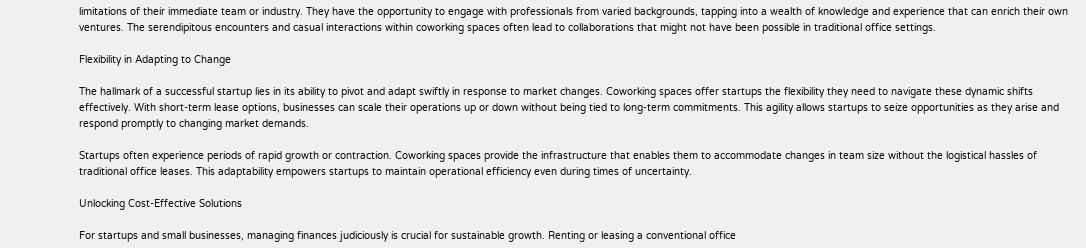limitations of their immediate team or industry. They have the opportunity to engage with professionals from varied backgrounds, tapping into a wealth of knowledge and experience that can enrich their own ventures. The serendipitous encounters and casual interactions within coworking spaces often lead to collaborations that might not have been possible in traditional office settings.

Flexibility in Adapting to Change

The hallmark of a successful startup lies in its ability to pivot and adapt swiftly in response to market changes. Coworking spaces offer startups the flexibility they need to navigate these dynamic shifts effectively. With short-term lease options, businesses can scale their operations up or down without being tied to long-term commitments. This agility allows startups to seize opportunities as they arise and respond promptly to changing market demands.

Startups often experience periods of rapid growth or contraction. Coworking spaces provide the infrastructure that enables them to accommodate changes in team size without the logistical hassles of traditional office leases. This adaptability empowers startups to maintain operational efficiency even during times of uncertainty.

Unlocking Cost-Effective Solutions

For startups and small businesses, managing finances judiciously is crucial for sustainable growth. Renting or leasing a conventional office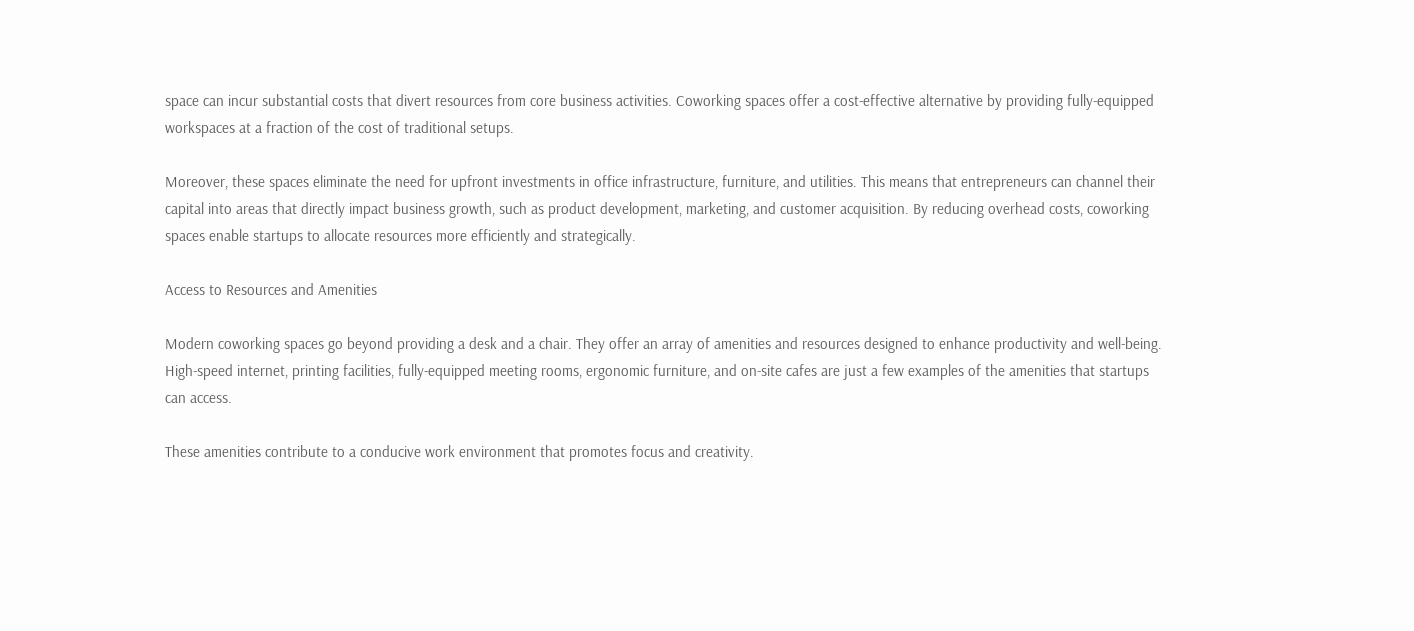space can incur substantial costs that divert resources from core business activities. Coworking spaces offer a cost-effective alternative by providing fully-equipped workspaces at a fraction of the cost of traditional setups.

Moreover, these spaces eliminate the need for upfront investments in office infrastructure, furniture, and utilities. This means that entrepreneurs can channel their capital into areas that directly impact business growth, such as product development, marketing, and customer acquisition. By reducing overhead costs, coworking spaces enable startups to allocate resources more efficiently and strategically.

Access to Resources and Amenities

Modern coworking spaces go beyond providing a desk and a chair. They offer an array of amenities and resources designed to enhance productivity and well-being. High-speed internet, printing facilities, fully-equipped meeting rooms, ergonomic furniture, and on-site cafes are just a few examples of the amenities that startups can access.

These amenities contribute to a conducive work environment that promotes focus and creativity.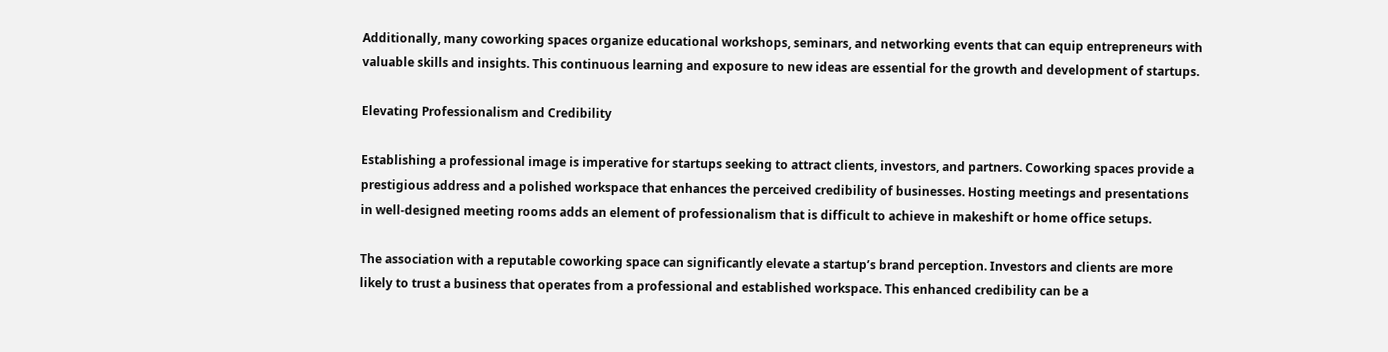Additionally, many coworking spaces organize educational workshops, seminars, and networking events that can equip entrepreneurs with valuable skills and insights. This continuous learning and exposure to new ideas are essential for the growth and development of startups.

Elevating Professionalism and Credibility

Establishing a professional image is imperative for startups seeking to attract clients, investors, and partners. Coworking spaces provide a prestigious address and a polished workspace that enhances the perceived credibility of businesses. Hosting meetings and presentations in well-designed meeting rooms adds an element of professionalism that is difficult to achieve in makeshift or home office setups.

The association with a reputable coworking space can significantly elevate a startup’s brand perception. Investors and clients are more likely to trust a business that operates from a professional and established workspace. This enhanced credibility can be a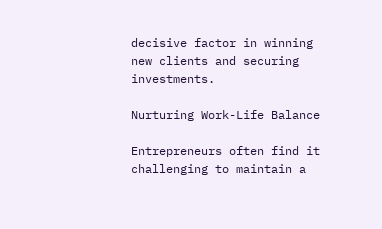decisive factor in winning new clients and securing investments.

Nurturing Work-Life Balance

Entrepreneurs often find it challenging to maintain a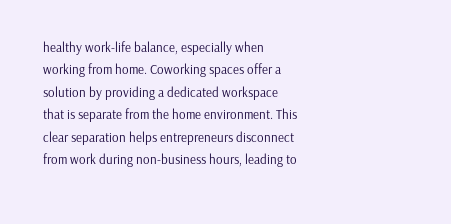healthy work-life balance, especially when working from home. Coworking spaces offer a solution by providing a dedicated workspace that is separate from the home environment. This clear separation helps entrepreneurs disconnect from work during non-business hours, leading to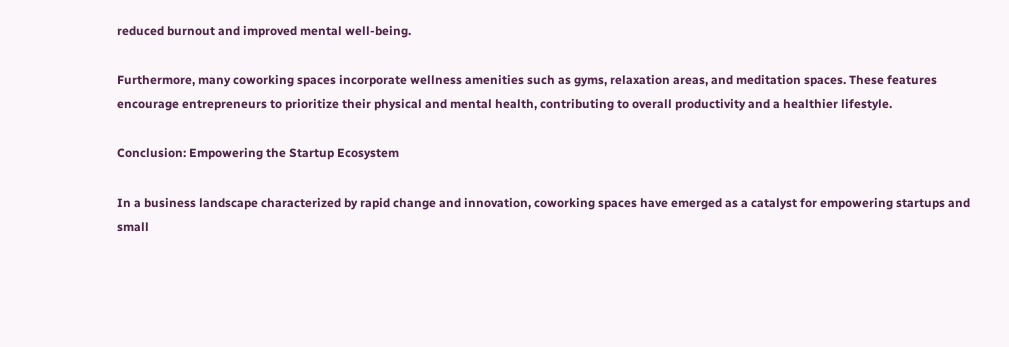reduced burnout and improved mental well-being.

Furthermore, many coworking spaces incorporate wellness amenities such as gyms, relaxation areas, and meditation spaces. These features encourage entrepreneurs to prioritize their physical and mental health, contributing to overall productivity and a healthier lifestyle.

Conclusion: Empowering the Startup Ecosystem

In a business landscape characterized by rapid change and innovation, coworking spaces have emerged as a catalyst for empowering startups and small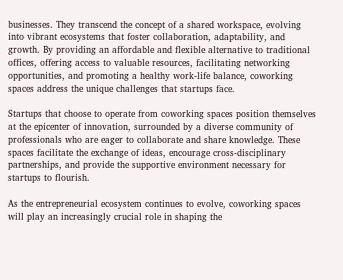businesses. They transcend the concept of a shared workspace, evolving into vibrant ecosystems that foster collaboration, adaptability, and growth. By providing an affordable and flexible alternative to traditional offices, offering access to valuable resources, facilitating networking opportunities, and promoting a healthy work-life balance, coworking spaces address the unique challenges that startups face.

Startups that choose to operate from coworking spaces position themselves at the epicenter of innovation, surrounded by a diverse community of professionals who are eager to collaborate and share knowledge. These spaces facilitate the exchange of ideas, encourage cross-disciplinary partnerships, and provide the supportive environment necessary for startups to flourish.

As the entrepreneurial ecosystem continues to evolve, coworking spaces will play an increasingly crucial role in shaping the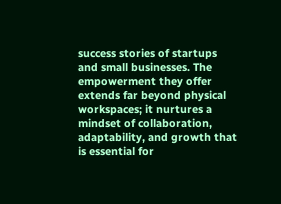success stories of startups and small businesses. The empowerment they offer extends far beyond physical workspaces; it nurtures a mindset of collaboration, adaptability, and growth that is essential for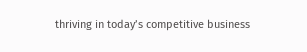thriving in today’s competitive business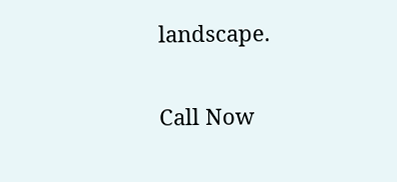landscape.

Call Now